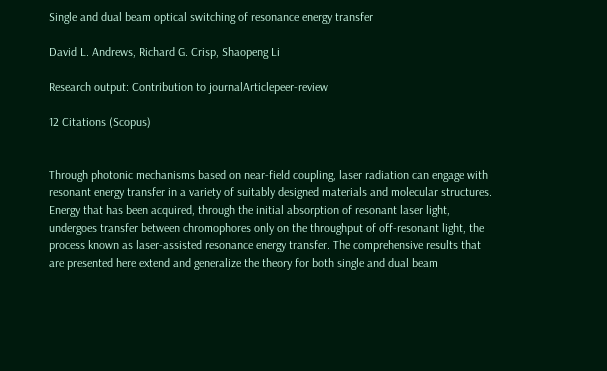Single and dual beam optical switching of resonance energy transfer

David L. Andrews, Richard G. Crisp, Shaopeng Li

Research output: Contribution to journalArticlepeer-review

12 Citations (Scopus)


Through photonic mechanisms based on near-field coupling, laser radiation can engage with resonant energy transfer in a variety of suitably designed materials and molecular structures. Energy that has been acquired, through the initial absorption of resonant laser light, undergoes transfer between chromophores only on the throughput of off-resonant light, the process known as laser-assisted resonance energy transfer. The comprehensive results that are presented here extend and generalize the theory for both single and dual beam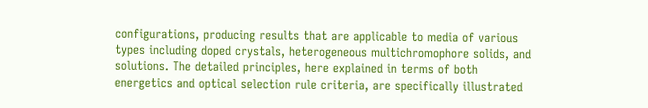configurations, producing results that are applicable to media of various types including doped crystals, heterogeneous multichromophore solids, and solutions. The detailed principles, here explained in terms of both energetics and optical selection rule criteria, are specifically illustrated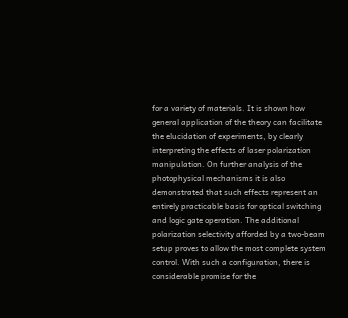for a variety of materials. It is shown how general application of the theory can facilitate the elucidation of experiments, by clearly interpreting the effects of laser polarization manipulation. On further analysis of the photophysical mechanisms it is also demonstrated that such effects represent an entirely practicable basis for optical switching and logic gate operation. The additional polarization selectivity afforded by a two-beam setup proves to allow the most complete system control. With such a configuration, there is considerable promise for the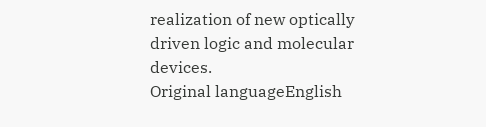realization of new optically driven logic and molecular devices.
Original languageEnglish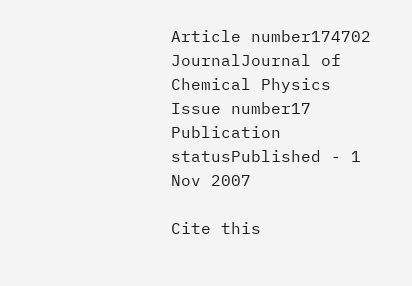Article number174702
JournalJournal of Chemical Physics
Issue number17
Publication statusPublished - 1 Nov 2007

Cite this